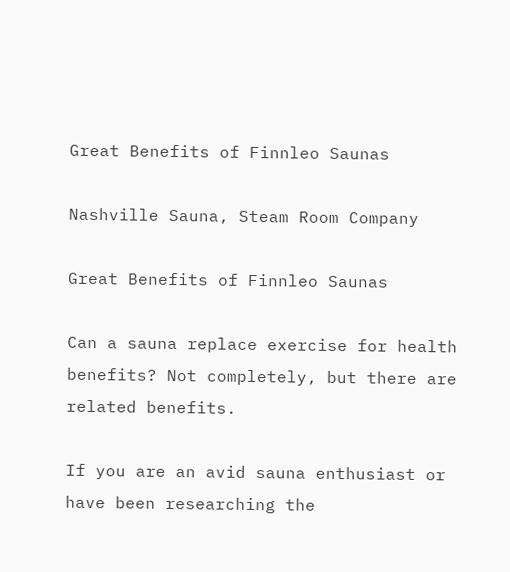Great Benefits of Finnleo Saunas

Nashville Sauna, Steam Room Company

Great Benefits of Finnleo Saunas

Can a sauna replace exercise for health benefits? Not completely, but there are related benefits.

If you are an avid sauna enthusiast or have been researching the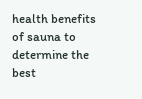health benefits of sauna to determine the best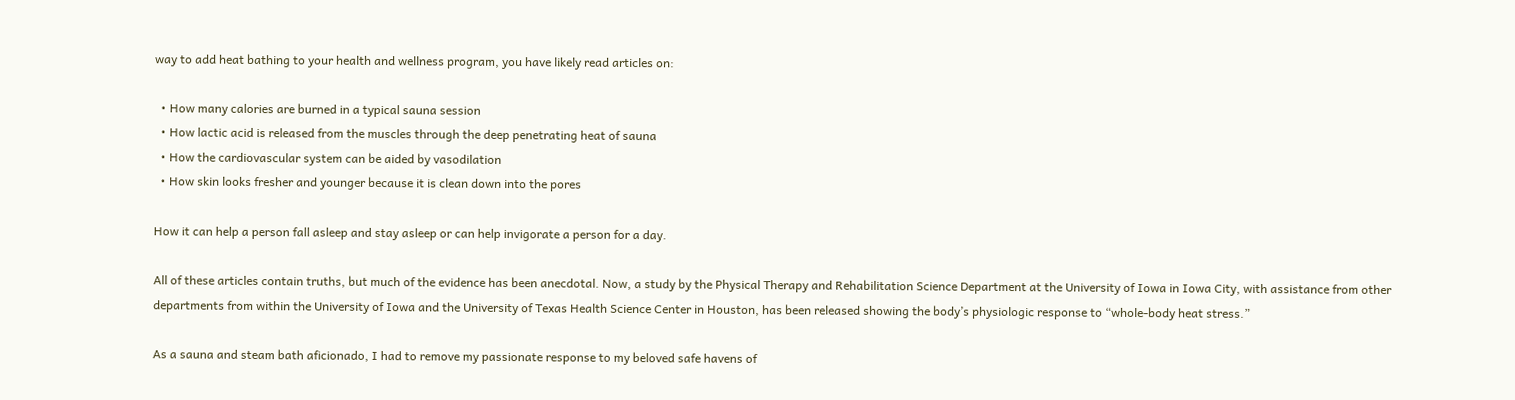way to add heat bathing to your health and wellness program, you have likely read articles on:

  • How many calories are burned in a typical sauna session
  • How lactic acid is released from the muscles through the deep penetrating heat of sauna
  • How the cardiovascular system can be aided by vasodilation
  • How skin looks fresher and younger because it is clean down into the pores

How it can help a person fall asleep and stay asleep or can help invigorate a person for a day.

All of these articles contain truths, but much of the evidence has been anecdotal. Now, a study by the Physical Therapy and Rehabilitation Science Department at the University of Iowa in Iowa City, with assistance from other departments from within the University of Iowa and the University of Texas Health Science Center in Houston, has been released showing the body’s physiologic response to “whole-body heat stress.”

As a sauna and steam bath aficionado, I had to remove my passionate response to my beloved safe havens of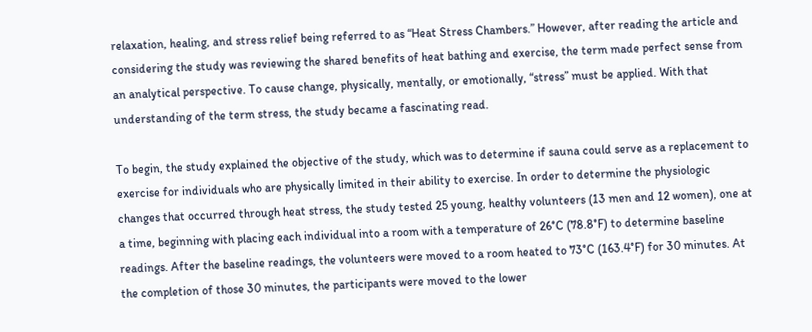relaxation, healing, and stress relief being referred to as “Heat Stress Chambers.” However, after reading the article and considering the study was reviewing the shared benefits of heat bathing and exercise, the term made perfect sense from an analytical perspective. To cause change, physically, mentally, or emotionally, “stress” must be applied. With that understanding of the term stress, the study became a fascinating read.

To begin, the study explained the objective of the study, which was to determine if sauna could serve as a replacement to exercise for individuals who are physically limited in their ability to exercise. In order to determine the physiologic changes that occurred through heat stress, the study tested 25 young, healthy volunteers (13 men and 12 women), one at a time, beginning with placing each individual into a room with a temperature of 26°C (78.8°F) to determine baseline readings. After the baseline readings, the volunteers were moved to a room heated to 73°C (163.4°F) for 30 minutes. At the completion of those 30 minutes, the participants were moved to the lower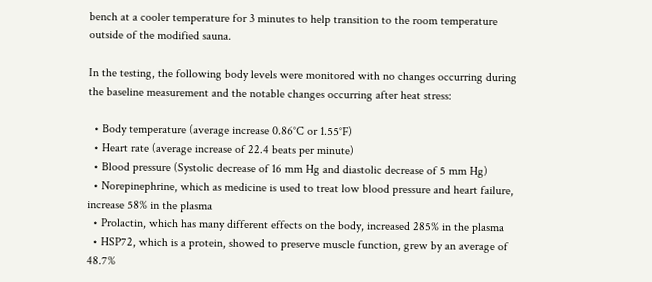bench at a cooler temperature for 3 minutes to help transition to the room temperature outside of the modified sauna.

In the testing, the following body levels were monitored with no changes occurring during the baseline measurement and the notable changes occurring after heat stress:

  • Body temperature (average increase 0.86°C or 1.55°F)
  • Heart rate (average increase of 22.4 beats per minute)
  • Blood pressure (Systolic decrease of 16 mm Hg and diastolic decrease of 5 mm Hg)
  • Norepinephrine, which as medicine is used to treat low blood pressure and heart failure, increase 58% in the plasma
  • Prolactin, which has many different effects on the body, increased 285% in the plasma
  • HSP72, which is a protein, showed to preserve muscle function, grew by an average of 48.7%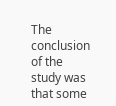The conclusion of the study was that some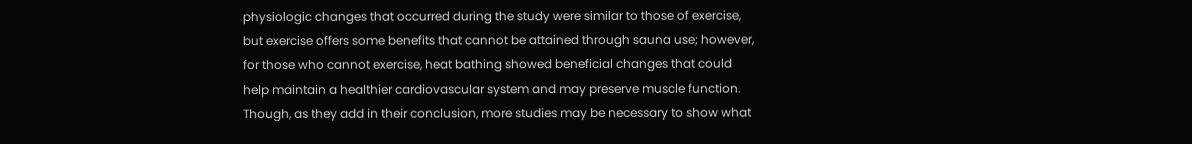physiologic changes that occurred during the study were similar to those of exercise, but exercise offers some benefits that cannot be attained through sauna use; however, for those who cannot exercise, heat bathing showed beneficial changes that could help maintain a healthier cardiovascular system and may preserve muscle function. Though, as they add in their conclusion, more studies may be necessary to show what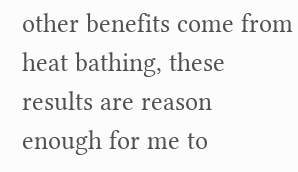other benefits come from heat bathing, these results are reason enough for me to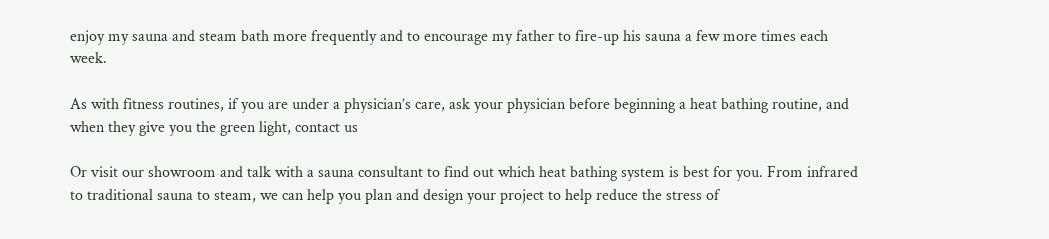enjoy my sauna and steam bath more frequently and to encourage my father to fire-up his sauna a few more times each week.

As with fitness routines, if you are under a physician’s care, ask your physician before beginning a heat bathing routine, and when they give you the green light, contact us

Or visit our showroom and talk with a sauna consultant to find out which heat bathing system is best for you. From infrared to traditional sauna to steam, we can help you plan and design your project to help reduce the stress of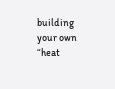building your own “heat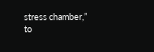stress chamber,” to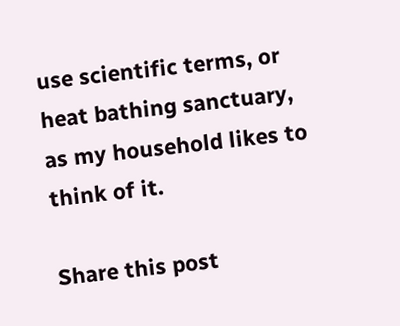use scientific terms, or heat bathing sanctuary, as my household likes to think of it.

Share this post